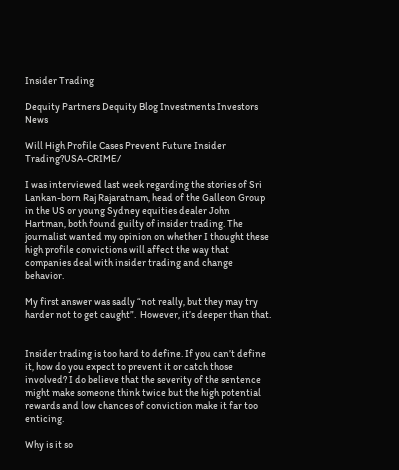Insider Trading

Dequity Partners Dequity Blog Investments Investors News

Will High Profile Cases Prevent Future Insider Trading?USA-CRIME/

I was interviewed last week regarding the stories of Sri Lankan-born Raj Rajaratnam, head of the Galleon Group in the US or young Sydney equities dealer John Hartman, both found guilty of insider trading. The journalist wanted my opinion on whether I thought these high profile convictions will affect the way that companies deal with insider trading and change behavior.

My first answer was sadly “not really, but they may try harder not to get caught”.  However, it’s deeper than that.


Insider trading is too hard to define. If you can’t define it, how do you expect to prevent it or catch those involved? I do believe that the severity of the sentence might make someone think twice but the high potential rewards and low chances of conviction make it far too enticing.

Why is it so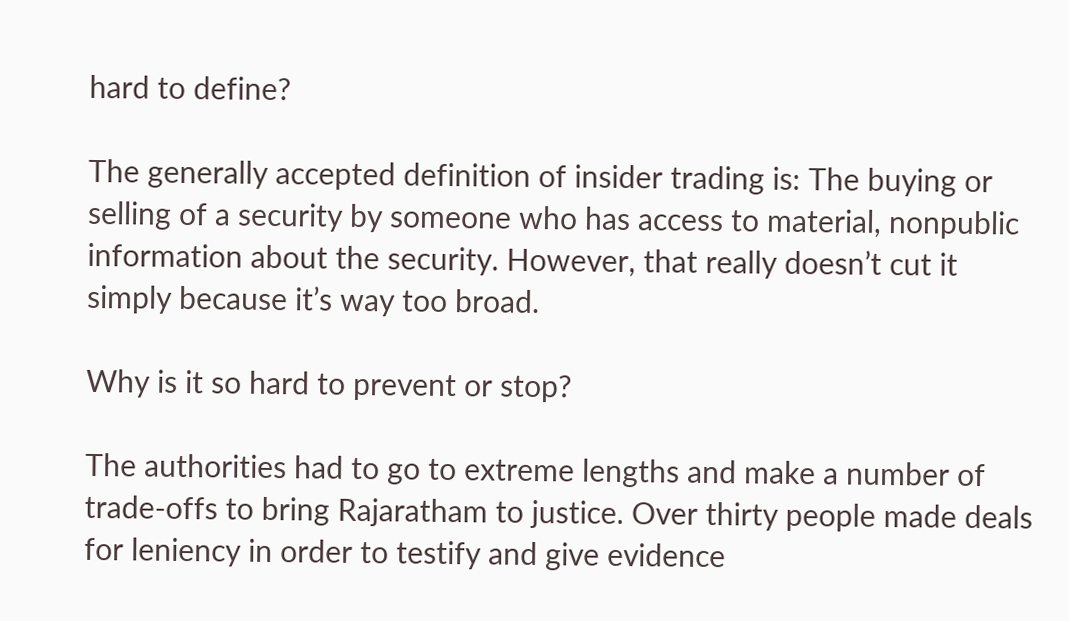hard to define?

The generally accepted definition of insider trading is: The buying or selling of a security by someone who has access to material, nonpublic information about the security. However, that really doesn’t cut it simply because it’s way too broad.

Why is it so hard to prevent or stop?

The authorities had to go to extreme lengths and make a number of trade-offs to bring Rajaratham to justice. Over thirty people made deals for leniency in order to testify and give evidence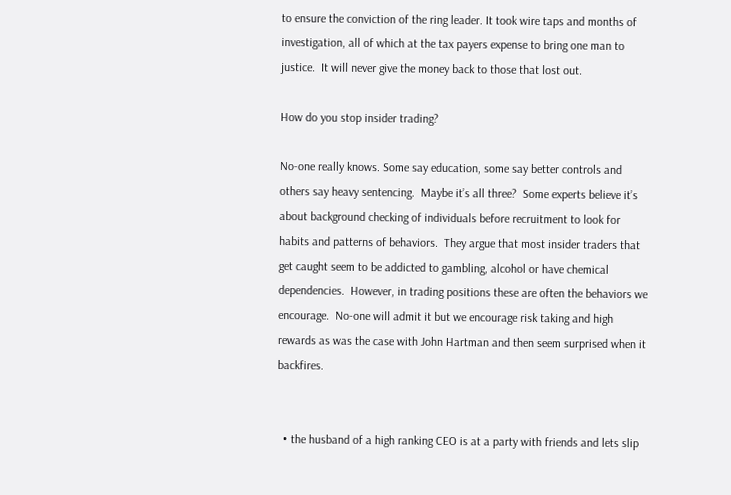to ensure the conviction of the ring leader. It took wire taps and months of investigation, all of which at the tax payers expense to bring one man to justice.  It will never give the money back to those that lost out.

How do you stop insider trading?

No-one really knows. Some say education, some say better controls and others say heavy sentencing.  Maybe it’s all three?  Some experts believe it’s about background checking of individuals before recruitment to look for habits and patterns of behaviors.  They argue that most insider traders that get caught seem to be addicted to gambling, alcohol or have chemical dependencies.  However, in trading positions these are often the behaviors we encourage.  No-one will admit it but we encourage risk taking and high rewards as was the case with John Hartman and then seem surprised when it backfires.


  • the husband of a high ranking CEO is at a party with friends and lets slip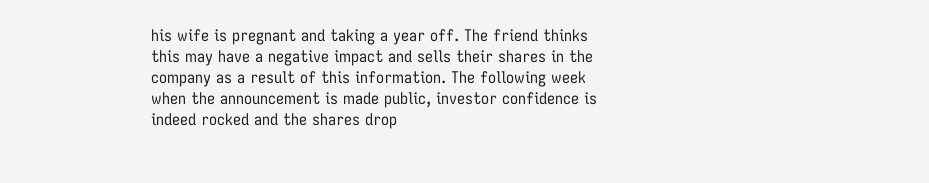his wife is pregnant and taking a year off. The friend thinks this may have a negative impact and sells their shares in the company as a result of this information. The following week when the announcement is made public, investor confidence is indeed rocked and the shares drop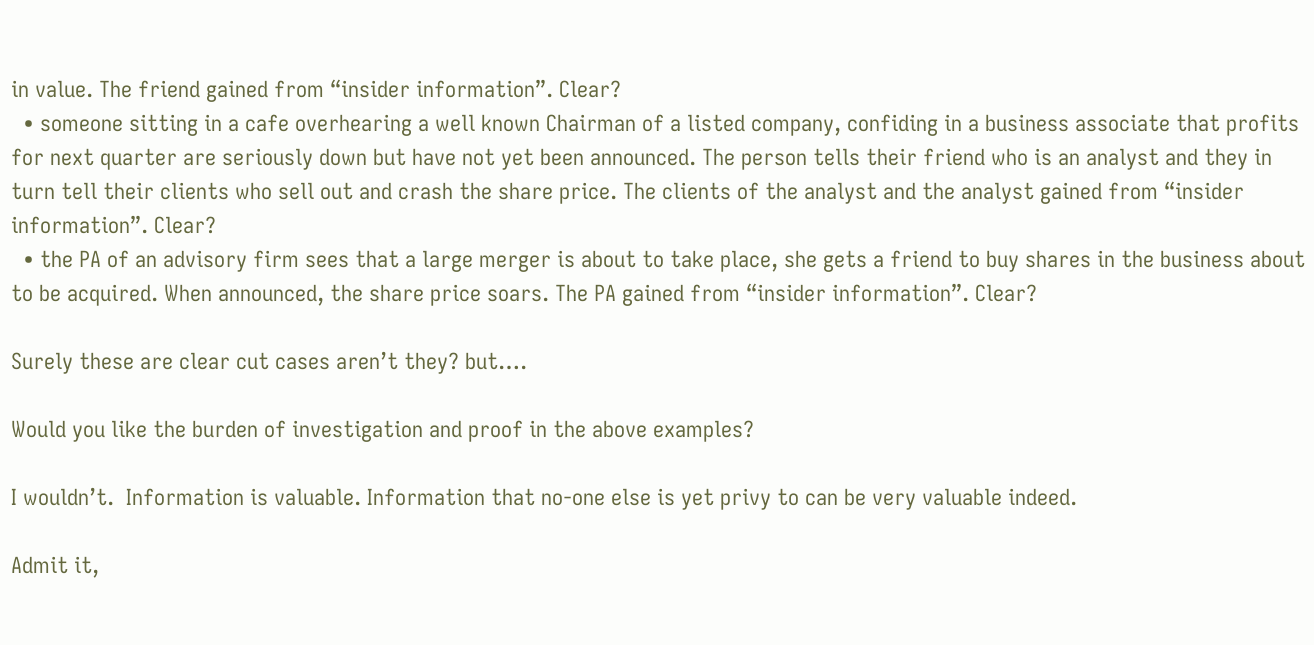in value. The friend gained from “insider information”. Clear?
  • someone sitting in a cafe overhearing a well known Chairman of a listed company, confiding in a business associate that profits for next quarter are seriously down but have not yet been announced. The person tells their friend who is an analyst and they in turn tell their clients who sell out and crash the share price. The clients of the analyst and the analyst gained from “insider information”. Clear?
  • the PA of an advisory firm sees that a large merger is about to take place, she gets a friend to buy shares in the business about to be acquired. When announced, the share price soars. The PA gained from “insider information”. Clear?

Surely these are clear cut cases aren’t they? but….

Would you like the burden of investigation and proof in the above examples?

I wouldn’t.  Information is valuable. Information that no-one else is yet privy to can be very valuable indeed.

Admit it,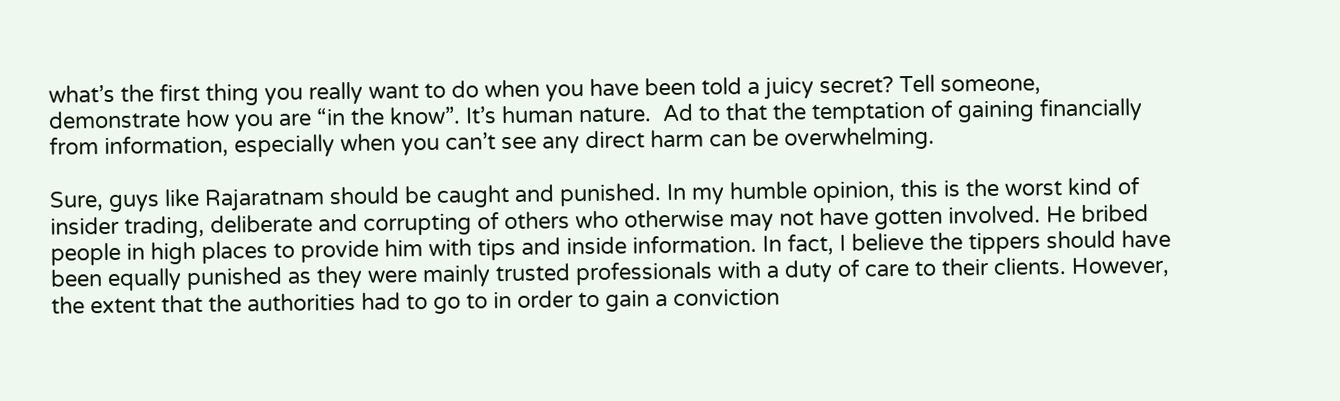what’s the first thing you really want to do when you have been told a juicy secret? Tell someone, demonstrate how you are “in the know”. It’s human nature.  Ad to that the temptation of gaining financially from information, especially when you can’t see any direct harm can be overwhelming.

Sure, guys like Rajaratnam should be caught and punished. In my humble opinion, this is the worst kind of insider trading, deliberate and corrupting of others who otherwise may not have gotten involved. He bribed people in high places to provide him with tips and inside information. In fact, I believe the tippers should have been equally punished as they were mainly trusted professionals with a duty of care to their clients. However, the extent that the authorities had to go to in order to gain a conviction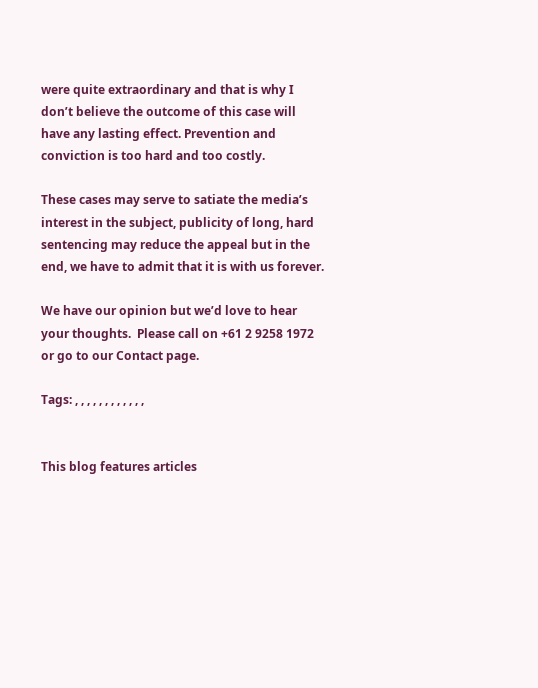were quite extraordinary and that is why I don’t believe the outcome of this case will have any lasting effect. Prevention and conviction is too hard and too costly.

These cases may serve to satiate the media’s interest in the subject, publicity of long, hard sentencing may reduce the appeal but in the end, we have to admit that it is with us forever.

We have our opinion but we’d love to hear your thoughts.  Please call on +61 2 9258 1972 or go to our Contact page.

Tags: , , , , , , , , , , , ,


This blog features articles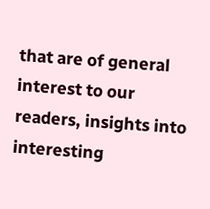that are of general interest to our readers, insights into interesting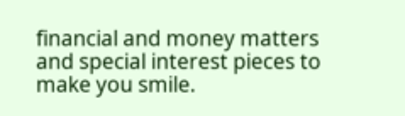financial and money matters and special interest pieces to make you smile.